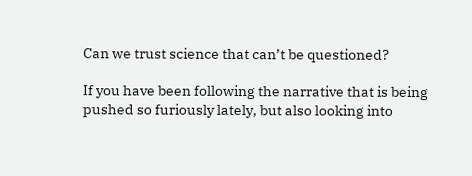Can we trust science that can’t be questioned?

If you have been following the narrative that is being pushed so furiously lately, but also looking into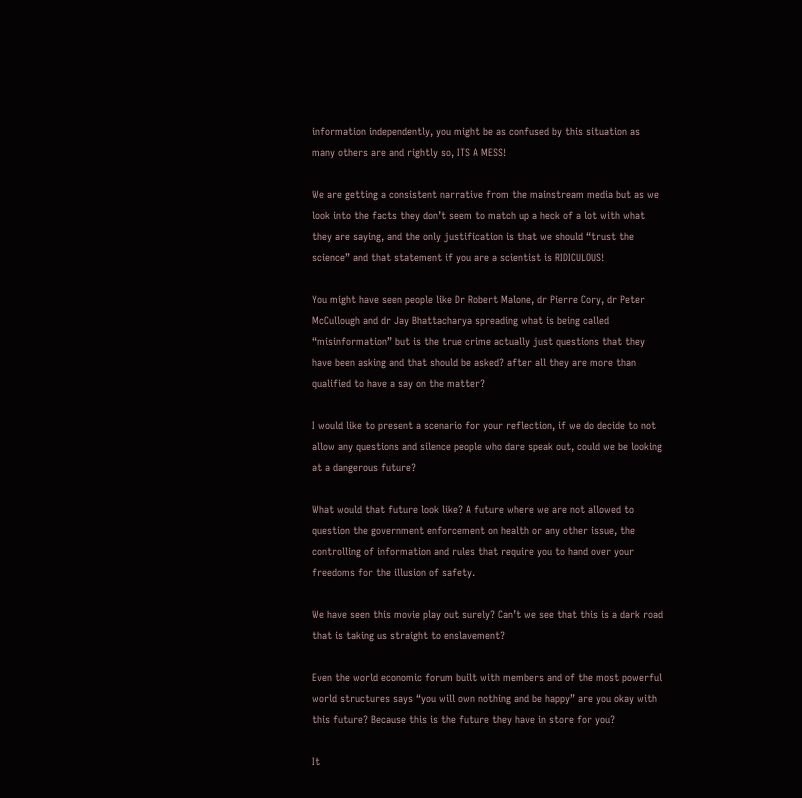information independently, you might be as confused by this situation as many others are and rightly so, ITS A MESS!

We are getting a consistent narrative from the mainstream media but as we look into the facts they don’t seem to match up a heck of a lot with what they are saying, and the only justification is that we should “trust the science” and that statement if you are a scientist is RIDICULOUS!

You might have seen people like Dr Robert Malone, dr Pierre Cory, dr Peter McCullough and dr Jay Bhattacharya spreading what is being called “misinformation” but is the true crime actually just questions that they have been asking and that should be asked? after all they are more than qualified to have a say on the matter?

I would like to present a scenario for your reflection, if we do decide to not allow any questions and silence people who dare speak out, could we be looking at a dangerous future?

What would that future look like? A future where we are not allowed to question the government enforcement on health or any other issue, the controlling of information and rules that require you to hand over your freedoms for the illusion of safety.

We have seen this movie play out surely? Can’t we see that this is a dark road that is taking us straight to enslavement?

Even the world economic forum built with members and of the most powerful world structures says “you will own nothing and be happy” are you okay with this future? Because this is the future they have in store for you?

It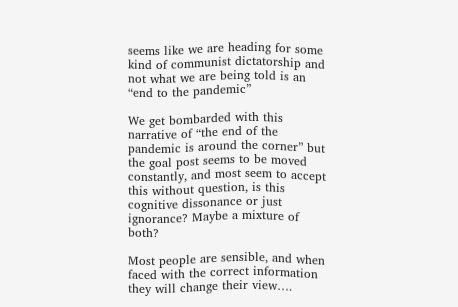seems like we are heading for some kind of communist dictatorship and not what we are being told is an “end to the pandemic”

We get bombarded with this narrative of “the end of the pandemic is around the corner” but the goal post seems to be moved constantly, and most seem to accept this without question, is this cognitive dissonance or just ignorance? Maybe a mixture of both?

Most people are sensible, and when faced with the correct information they will change their view….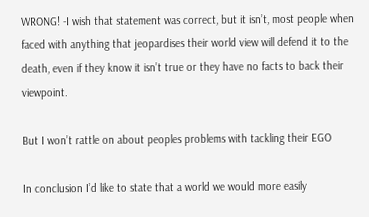WRONG! -I wish that statement was correct, but it isn’t, most people when faced with anything that jeopardises their world view will defend it to the death, even if they know it isn’t true or they have no facts to back their viewpoint.

But I won’t rattle on about peoples problems with tackling their EGO

In conclusion I’d like to state that a world we would more easily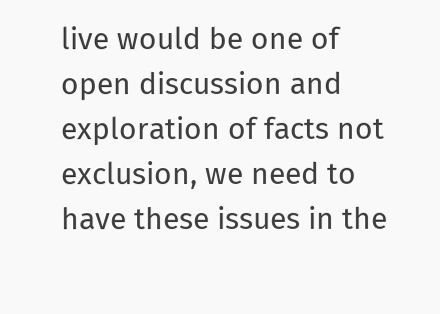live would be one of open discussion and exploration of facts not exclusion, we need to have these issues in the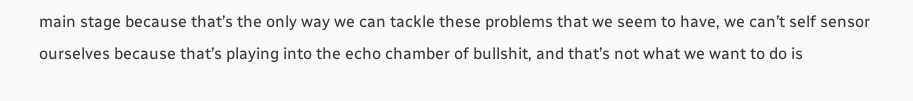main stage because that’s the only way we can tackle these problems that we seem to have, we can’t self sensor ourselves because that’s playing into the echo chamber of bullshit, and that’s not what we want to do is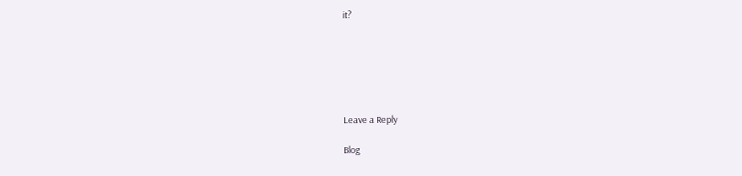it?






Leave a Reply

Blog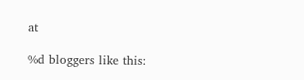at

%d bloggers like this: